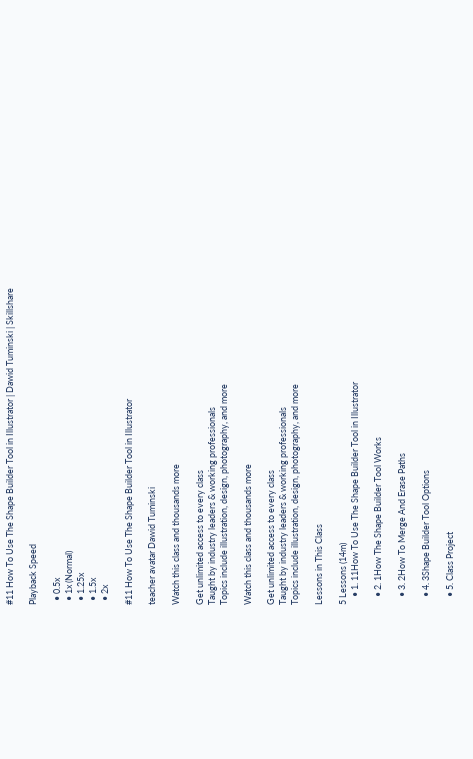#11 How To Use The Shape Builder Tool in Illustrator | Dawid Tuminski | Skillshare

Playback Speed

  • 0.5x
  • 1x (Normal)
  • 1.25x
  • 1.5x
  • 2x

#11 How To Use The Shape Builder Tool in Illustrator

teacher avatar Dawid Tuminski

Watch this class and thousands more

Get unlimited access to every class
Taught by industry leaders & working professionals
Topics include illustration, design, photography, and more

Watch this class and thousands more

Get unlimited access to every class
Taught by industry leaders & working professionals
Topics include illustration, design, photography, and more

Lessons in This Class

5 Lessons (14m)
    • 1. 11How To Use The Shape Builder Tool in Illustrator

    • 2. 1How The Shape Builder Tool Works

    • 3. 2How To Merge And Erase Paths

    • 4. 3Shape Builder Tool Options

    • 5. Class Project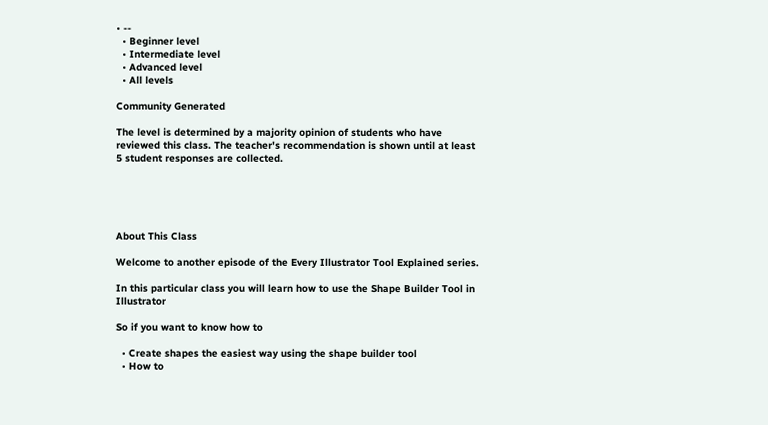• --
  • Beginner level
  • Intermediate level
  • Advanced level
  • All levels

Community Generated

The level is determined by a majority opinion of students who have reviewed this class. The teacher's recommendation is shown until at least 5 student responses are collected.





About This Class

Welcome to another episode of the Every Illustrator Tool Explained series.

In this particular class you will learn how to use the Shape Builder Tool in Illustrator

So if you want to know how to

  • Create shapes the easiest way using the shape builder tool
  • How to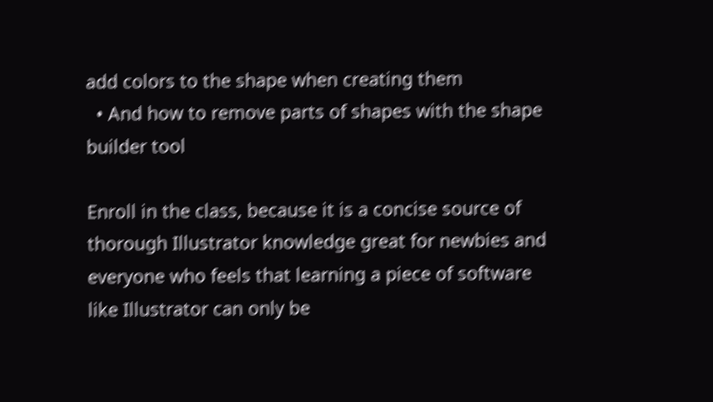add colors to the shape when creating them
  • And how to remove parts of shapes with the shape builder tool

Enroll in the class, because it is a concise source of thorough Illustrator knowledge great for newbies and everyone who feels that learning a piece of software like Illustrator can only be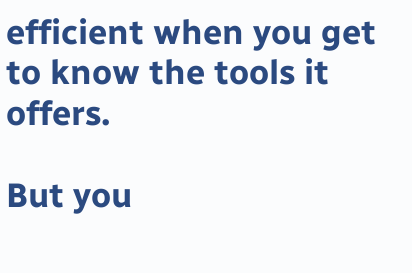efficient when you get to know the tools it offers.

But you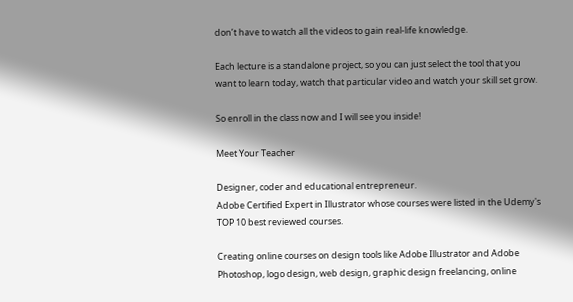don’t have to watch all the videos to gain real-life knowledge.

Each lecture is a standalone project, so you can just select the tool that you want to learn today, watch that particular video and watch your skill set grow.

So enroll in the class now and I will see you inside!

Meet Your Teacher

Designer, coder and educational entrepreneur.
Adobe Certified Expert in Illustrator whose courses were listed in the Udemy's TOP 10 best reviewed courses.

Creating online courses on design tools like Adobe Illustrator and Adobe Photoshop, logo design, web design, graphic design freelancing, online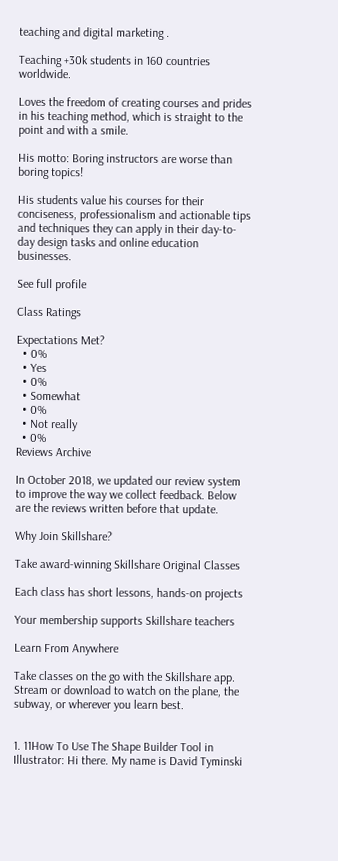teaching and digital marketing .

Teaching +30k students in 160 countries worldwide.

Loves the freedom of creating courses and prides in his teaching method, which is straight to the point and with a smile.

His motto: Boring instructors are worse than boring topics!

His students value his courses for their conciseness, professionalism and actionable tips and techniques they can apply in their day-to-day design tasks and online education businesses.

See full profile

Class Ratings

Expectations Met?
  • 0%
  • Yes
  • 0%
  • Somewhat
  • 0%
  • Not really
  • 0%
Reviews Archive

In October 2018, we updated our review system to improve the way we collect feedback. Below are the reviews written before that update.

Why Join Skillshare?

Take award-winning Skillshare Original Classes

Each class has short lessons, hands-on projects

Your membership supports Skillshare teachers

Learn From Anywhere

Take classes on the go with the Skillshare app. Stream or download to watch on the plane, the subway, or wherever you learn best.


1. 11How To Use The Shape Builder Tool in Illustrator: Hi there. My name is David Tyminski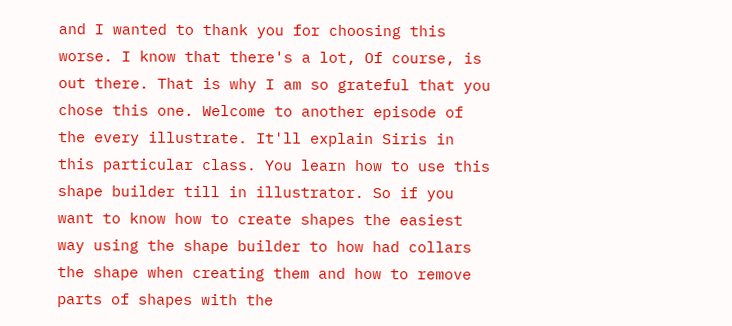and I wanted to thank you for choosing this worse. I know that there's a lot, Of course, is out there. That is why I am so grateful that you chose this one. Welcome to another episode of the every illustrate. It'll explain Siris in this particular class. You learn how to use this shape builder till in illustrator. So if you want to know how to create shapes the easiest way using the shape builder to how had collars the shape when creating them and how to remove parts of shapes with the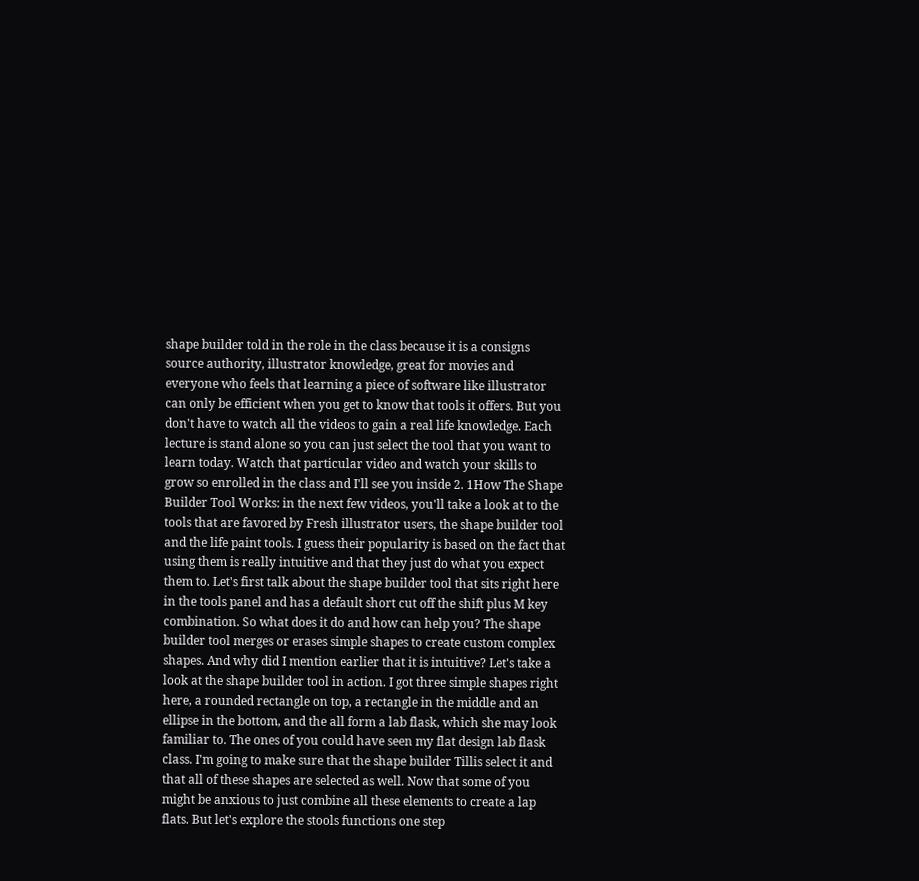shape builder told in the role in the class because it is a consigns source authority, illustrator knowledge, great for movies and everyone who feels that learning a piece of software like illustrator can only be efficient when you get to know that tools it offers. But you don't have to watch all the videos to gain a real life knowledge. Each lecture is stand alone so you can just select the tool that you want to learn today. Watch that particular video and watch your skills to grow so enrolled in the class and I'll see you inside 2. 1How The Shape Builder Tool Works: in the next few videos, you'll take a look at to the tools that are favored by Fresh illustrator users, the shape builder tool and the life paint tools. I guess their popularity is based on the fact that using them is really intuitive and that they just do what you expect them to. Let's first talk about the shape builder tool that sits right here in the tools panel and has a default short cut off the shift plus M key combination. So what does it do and how can help you? The shape builder tool merges or erases simple shapes to create custom complex shapes. And why did I mention earlier that it is intuitive? Let's take a look at the shape builder tool in action. I got three simple shapes right here, a rounded rectangle on top, a rectangle in the middle and an ellipse in the bottom, and the all form a lab flask, which she may look familiar to. The ones of you could have seen my flat design lab flask class. I'm going to make sure that the shape builder Tillis select it and that all of these shapes are selected as well. Now that some of you might be anxious to just combine all these elements to create a lap flats. But let's explore the stools functions one step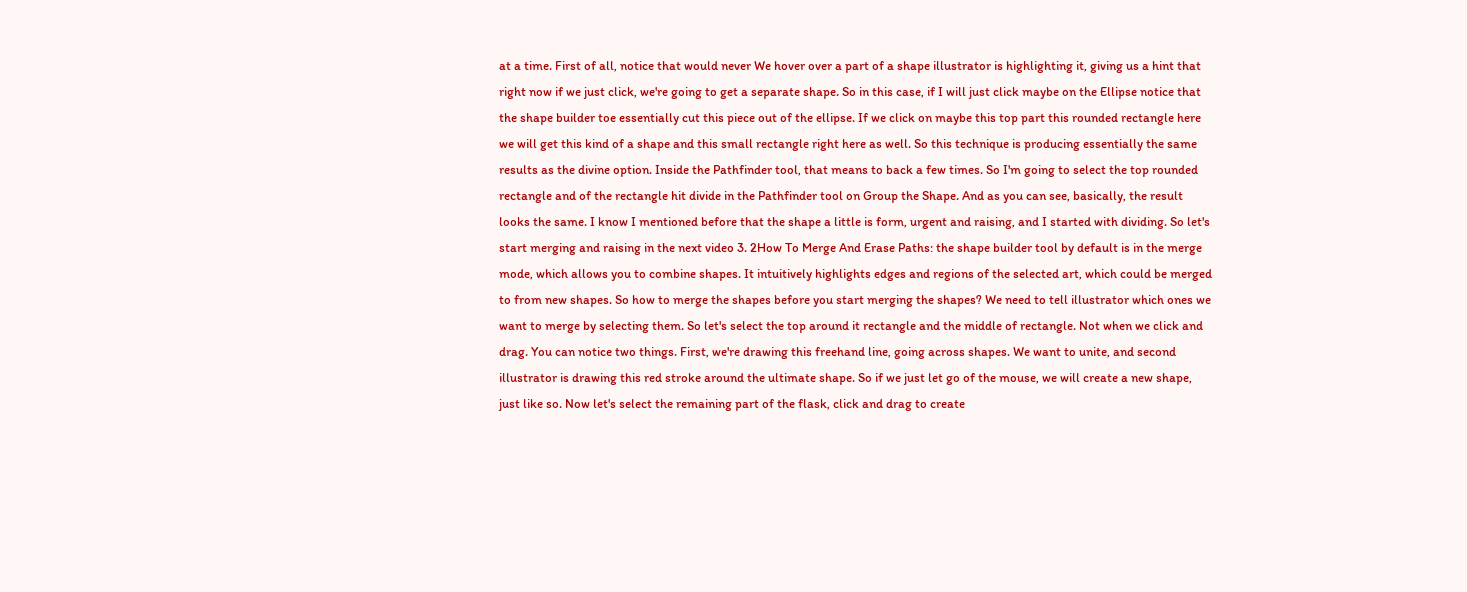at a time. First of all, notice that would never We hover over a part of a shape illustrator is highlighting it, giving us a hint that right now if we just click, we're going to get a separate shape. So in this case, if I will just click maybe on the Ellipse notice that the shape builder toe essentially cut this piece out of the ellipse. If we click on maybe this top part this rounded rectangle here we will get this kind of a shape and this small rectangle right here as well. So this technique is producing essentially the same results as the divine option. Inside the Pathfinder tool, that means to back a few times. So I'm going to select the top rounded rectangle and of the rectangle hit divide in the Pathfinder tool on Group the Shape. And as you can see, basically, the result looks the same. I know I mentioned before that the shape a little is form, urgent and raising, and I started with dividing. So let's start merging and raising in the next video 3. 2How To Merge And Erase Paths: the shape builder tool by default is in the merge mode, which allows you to combine shapes. It intuitively highlights edges and regions of the selected art, which could be merged to from new shapes. So how to merge the shapes before you start merging the shapes? We need to tell illustrator which ones we want to merge by selecting them. So let's select the top around it rectangle and the middle of rectangle. Not when we click and drag. You can notice two things. First, we're drawing this freehand line, going across shapes. We want to unite, and second illustrator is drawing this red stroke around the ultimate shape. So if we just let go of the mouse, we will create a new shape, just like so. Now let's select the remaining part of the flask, click and drag to create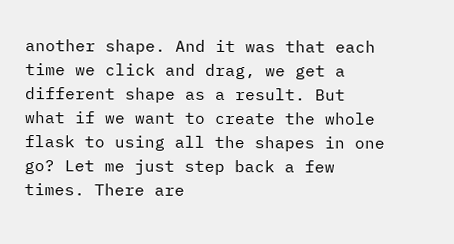another shape. And it was that each time we click and drag, we get a different shape as a result. But what if we want to create the whole flask to using all the shapes in one go? Let me just step back a few times. There are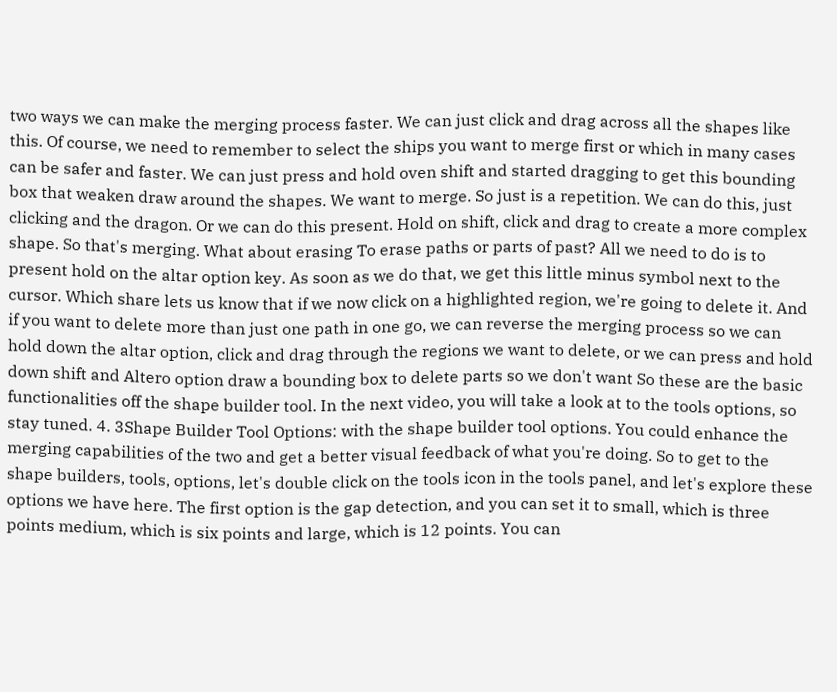two ways we can make the merging process faster. We can just click and drag across all the shapes like this. Of course, we need to remember to select the ships you want to merge first or which in many cases can be safer and faster. We can just press and hold oven shift and started dragging to get this bounding box that weaken draw around the shapes. We want to merge. So just is a repetition. We can do this, just clicking and the dragon. Or we can do this present. Hold on shift, click and drag to create a more complex shape. So that's merging. What about erasing To erase paths or parts of past? All we need to do is to present hold on the altar option key. As soon as we do that, we get this little minus symbol next to the cursor. Which share lets us know that if we now click on a highlighted region, we're going to delete it. And if you want to delete more than just one path in one go, we can reverse the merging process so we can hold down the altar option, click and drag through the regions we want to delete, or we can press and hold down shift and Altero option draw a bounding box to delete parts so we don't want So these are the basic functionalities off the shape builder tool. In the next video, you will take a look at to the tools options, so stay tuned. 4. 3Shape Builder Tool Options: with the shape builder tool options. You could enhance the merging capabilities of the two and get a better visual feedback of what you're doing. So to get to the shape builders, tools, options, let's double click on the tools icon in the tools panel, and let's explore these options we have here. The first option is the gap detection, and you can set it to small, which is three points medium, which is six points and large, which is 12 points. You can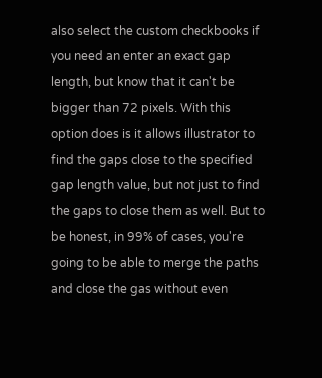also select the custom checkbooks if you need an enter an exact gap length, but know that it can't be bigger than 72 pixels. With this option does is it allows illustrator to find the gaps close to the specified gap length value, but not just to find the gaps to close them as well. But to be honest, in 99% of cases, you're going to be able to merge the paths and close the gas without even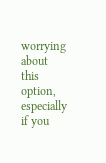worrying about this option, especially if you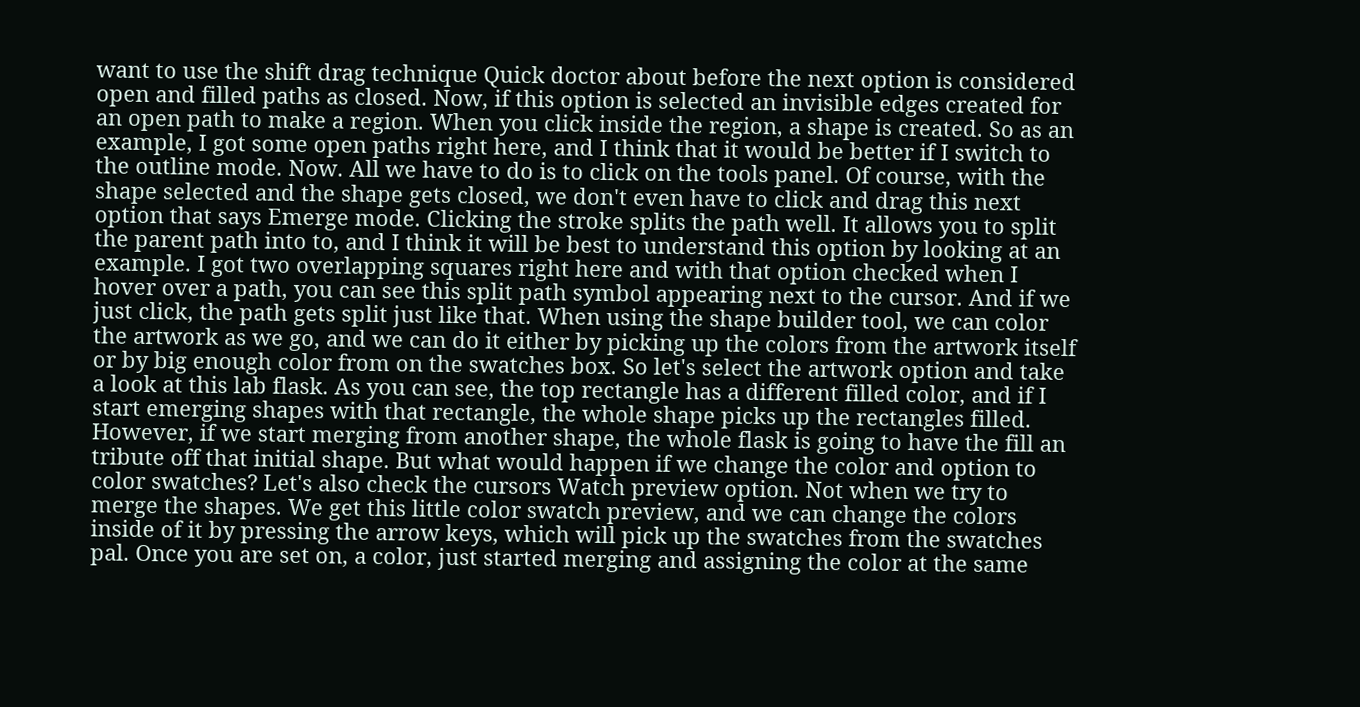want to use the shift drag technique Quick doctor about before the next option is considered open and filled paths as closed. Now, if this option is selected an invisible edges created for an open path to make a region. When you click inside the region, a shape is created. So as an example, I got some open paths right here, and I think that it would be better if I switch to the outline mode. Now. All we have to do is to click on the tools panel. Of course, with the shape selected and the shape gets closed, we don't even have to click and drag this next option that says Emerge mode. Clicking the stroke splits the path well. It allows you to split the parent path into to, and I think it will be best to understand this option by looking at an example. I got two overlapping squares right here and with that option checked when I hover over a path, you can see this split path symbol appearing next to the cursor. And if we just click, the path gets split just like that. When using the shape builder tool, we can color the artwork as we go, and we can do it either by picking up the colors from the artwork itself or by big enough color from on the swatches box. So let's select the artwork option and take a look at this lab flask. As you can see, the top rectangle has a different filled color, and if I start emerging shapes with that rectangle, the whole shape picks up the rectangles filled. However, if we start merging from another shape, the whole flask is going to have the fill an tribute off that initial shape. But what would happen if we change the color and option to color swatches? Let's also check the cursors Watch preview option. Not when we try to merge the shapes. We get this little color swatch preview, and we can change the colors inside of it by pressing the arrow keys, which will pick up the swatches from the swatches pal. Once you are set on, a color, just started merging and assigning the color at the same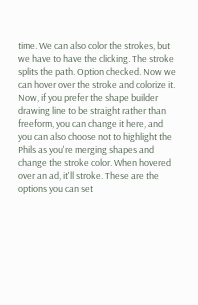time. We can also color the strokes, but we have to have the clicking. The stroke splits the path. Option checked. Now we can hover over the stroke and colorize it. Now, if you prefer the shape builder drawing line to be straight rather than freeform, you can change it here, and you can also choose not to highlight the Phils as you're merging shapes and change the stroke color. When hovered over an ad, it'll stroke. These are the options you can set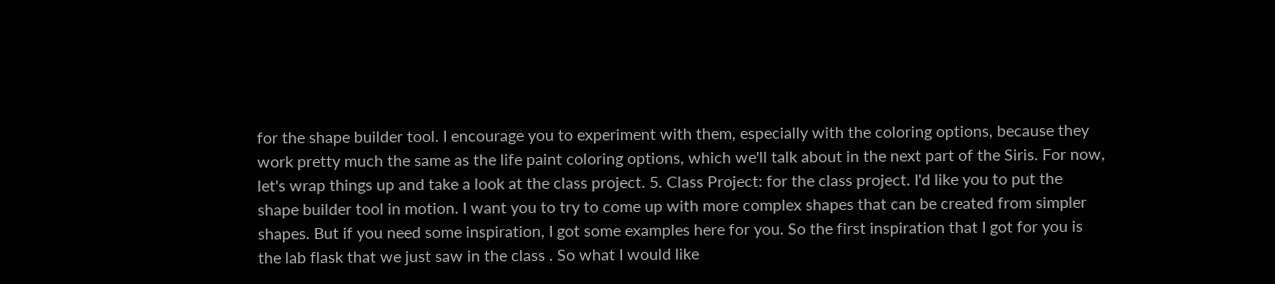for the shape builder tool. I encourage you to experiment with them, especially with the coloring options, because they work pretty much the same as the life paint coloring options, which we'll talk about in the next part of the Siris. For now, let's wrap things up and take a look at the class project. 5. Class Project: for the class project. I'd like you to put the shape builder tool in motion. I want you to try to come up with more complex shapes that can be created from simpler shapes. But if you need some inspiration, I got some examples here for you. So the first inspiration that I got for you is the lab flask that we just saw in the class . So what I would like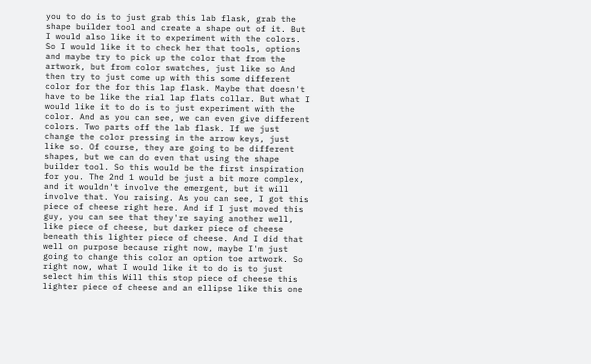you to do is to just grab this lab flask, grab the shape builder tool and create a shape out of it. But I would also like it to experiment with the colors. So I would like it to check her that tools, options and maybe try to pick up the color that from the artwork, but from color swatches, just like so And then try to just come up with this some different color for the for this lap flask. Maybe that doesn't have to be like the rial lap flats collar. But what I would like it to do is to just experiment with the color. And as you can see, we can even give different colors. Two parts off the lab flask. If we just change the color pressing in the arrow keys, just like so. Of course, they are going to be different shapes, but we can do even that using the shape builder tool. So this would be the first inspiration for you. The 2nd 1 would be just a bit more complex, and it wouldn't involve the emergent, but it will involve that. You raising. As you can see, I got this piece of cheese right here. And if I just moved this guy, you can see that they're saying another well, like piece of cheese, but darker piece of cheese beneath this lighter piece of cheese. And I did that well on purpose because right now, maybe I'm just going to change this color an option toe artwork. So right now, what I would like it to do is to just select him this Will this stop piece of cheese this lighter piece of cheese and an ellipse like this one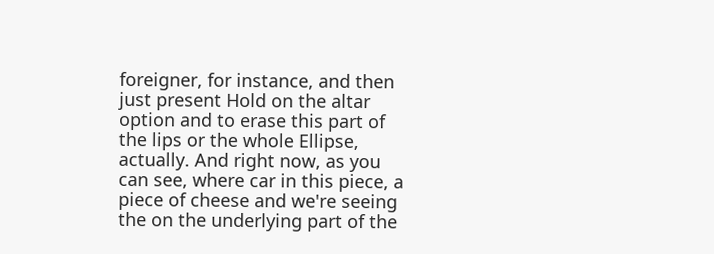foreigner, for instance, and then just present Hold on the altar option and to erase this part of the lips or the whole Ellipse, actually. And right now, as you can see, where car in this piece, a piece of cheese and we're seeing the on the underlying part of the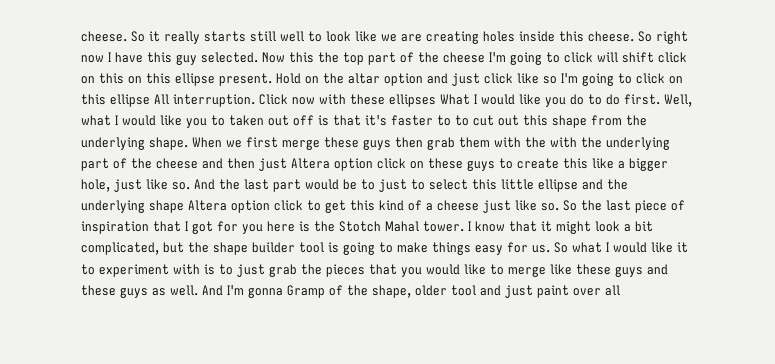cheese. So it really starts still well to look like we are creating holes inside this cheese. So right now I have this guy selected. Now this the top part of the cheese I'm going to click will shift click on this on this ellipse present. Hold on the altar option and just click like so I'm going to click on this ellipse All interruption. Click now with these ellipses What I would like you do to do first. Well, what I would like you to taken out off is that it's faster to to cut out this shape from the underlying shape. When we first merge these guys then grab them with the with the underlying part of the cheese and then just Altera option click on these guys to create this like a bigger hole, just like so. And the last part would be to just to select this little ellipse and the underlying shape Altera option click to get this kind of a cheese just like so. So the last piece of inspiration that I got for you here is the Stotch Mahal tower. I know that it might look a bit complicated, but the shape builder tool is going to make things easy for us. So what I would like it to experiment with is to just grab the pieces that you would like to merge like these guys and these guys as well. And I'm gonna Gramp of the shape, older tool and just paint over all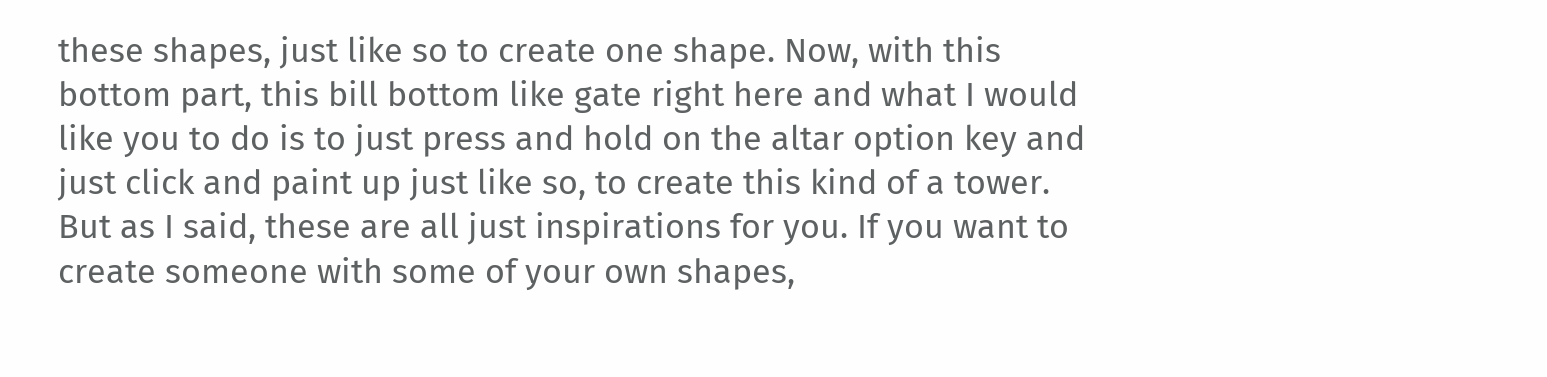these shapes, just like so to create one shape. Now, with this bottom part, this bill bottom like gate right here and what I would like you to do is to just press and hold on the altar option key and just click and paint up just like so, to create this kind of a tower. But as I said, these are all just inspirations for you. If you want to create someone with some of your own shapes,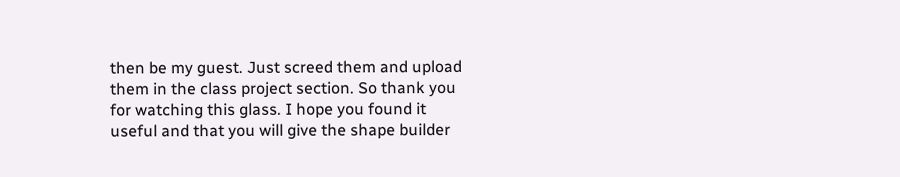then be my guest. Just screed them and upload them in the class project section. So thank you for watching this glass. I hope you found it useful and that you will give the shape builder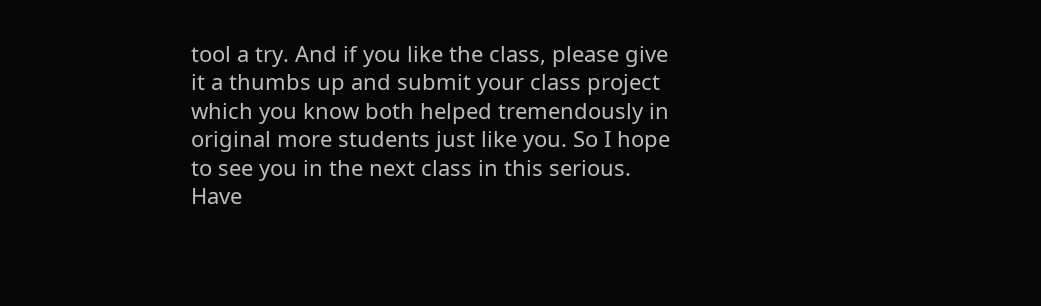tool a try. And if you like the class, please give it a thumbs up and submit your class project which you know both helped tremendously in original more students just like you. So I hope to see you in the next class in this serious. Have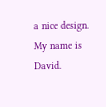a nice design. My name is David.